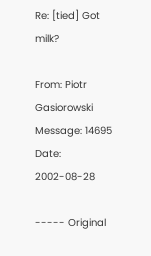Re: [tied] Got milk?

From: Piotr Gasiorowski
Message: 14695
Date: 2002-08-28

----- Original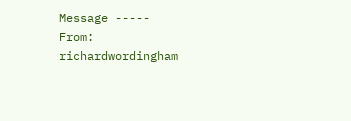Message -----
From: richardwordingham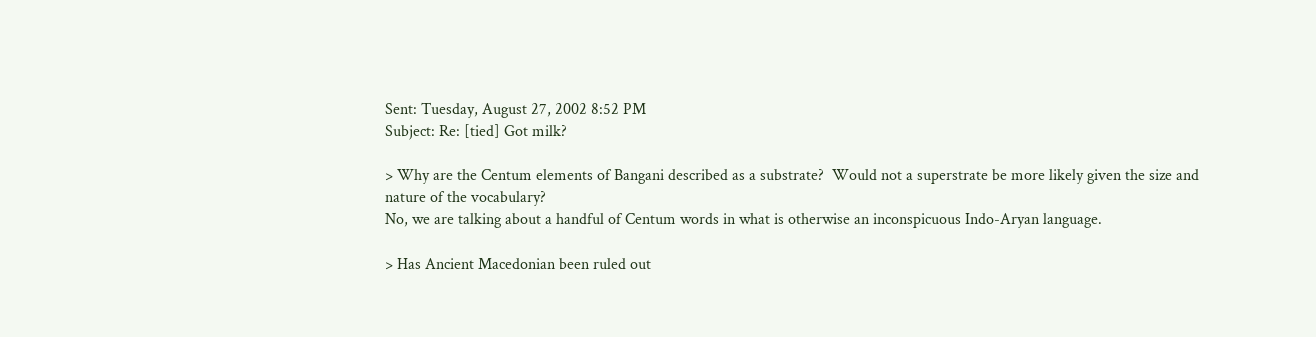Sent: Tuesday, August 27, 2002 8:52 PM
Subject: Re: [tied] Got milk?

> Why are the Centum elements of Bangani described as a substrate?  Would not a superstrate be more likely given the size and nature of the vocabulary?
No, we are talking about a handful of Centum words in what is otherwise an inconspicuous Indo-Aryan language.

> Has Ancient Macedonian been ruled out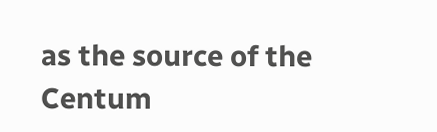as the source of the Centum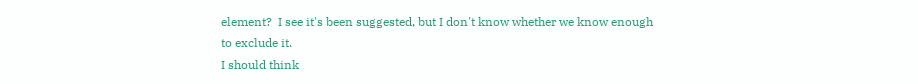element?  I see it's been suggested, but I don't know whether we know enough to exclude it.
I should think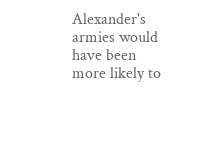Alexander's armies would have been more likely to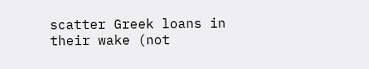scatter Greek loans in their wake (not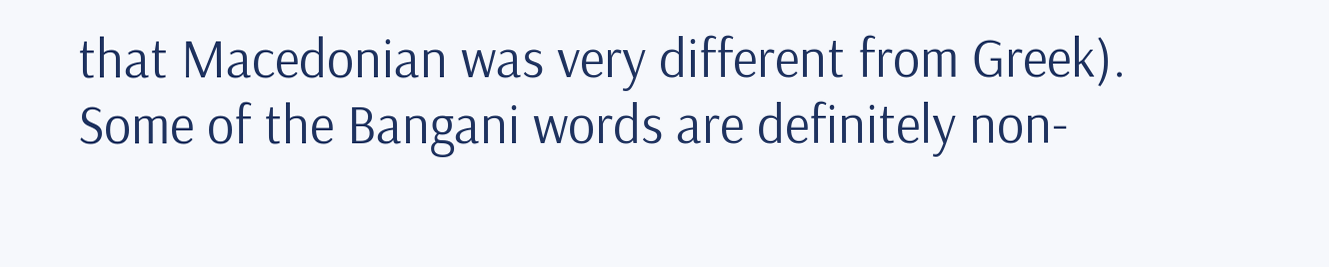that Macedonian was very different from Greek). Some of the Bangani words are definitely non-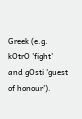Greek (e.g. kOtrO 'fight' and gOsti 'guest of honour').